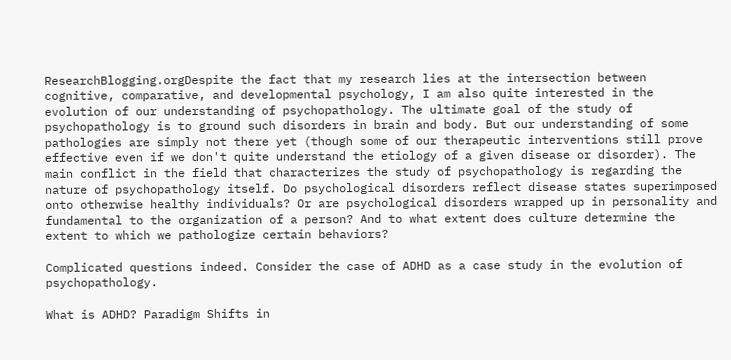ResearchBlogging.orgDespite the fact that my research lies at the intersection between cognitive, comparative, and developmental psychology, I am also quite interested in the evolution of our understanding of psychopathology. The ultimate goal of the study of psychopathology is to ground such disorders in brain and body. But our understanding of some pathologies are simply not there yet (though some of our therapeutic interventions still prove effective even if we don't quite understand the etiology of a given disease or disorder). The main conflict in the field that characterizes the study of psychopathology is regarding the nature of psychopathology itself. Do psychological disorders reflect disease states superimposed onto otherwise healthy individuals? Or are psychological disorders wrapped up in personality and fundamental to the organization of a person? And to what extent does culture determine the extent to which we pathologize certain behaviors?

Complicated questions indeed. Consider the case of ADHD as a case study in the evolution of psychopathology.

What is ADHD? Paradigm Shifts in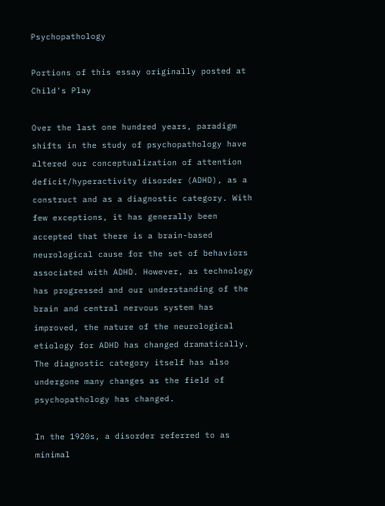Psychopathology

Portions of this essay originally posted at Child's Play

Over the last one hundred years, paradigm shifts in the study of psychopathology have altered our conceptualization of attention deficit/hyperactivity disorder (ADHD), as a construct and as a diagnostic category. With few exceptions, it has generally been accepted that there is a brain-based neurological cause for the set of behaviors associated with ADHD. However, as technology has progressed and our understanding of the brain and central nervous system has improved, the nature of the neurological etiology for ADHD has changed dramatically. The diagnostic category itself has also undergone many changes as the field of psychopathology has changed.

In the 1920s, a disorder referred to as minimal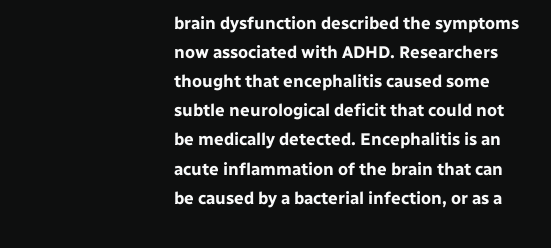brain dysfunction described the symptoms now associated with ADHD. Researchers thought that encephalitis caused some subtle neurological deficit that could not be medically detected. Encephalitis is an acute inflammation of the brain that can be caused by a bacterial infection, or as a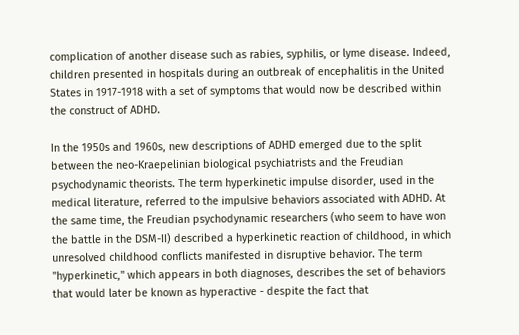complication of another disease such as rabies, syphilis, or lyme disease. Indeed, children presented in hospitals during an outbreak of encephalitis in the United States in 1917-1918 with a set of symptoms that would now be described within the construct of ADHD.

In the 1950s and 1960s, new descriptions of ADHD emerged due to the split between the neo-Kraepelinian biological psychiatrists and the Freudian psychodynamic theorists. The term hyperkinetic impulse disorder, used in the medical literature, referred to the impulsive behaviors associated with ADHD. At the same time, the Freudian psychodynamic researchers (who seem to have won the battle in the DSM-II) described a hyperkinetic reaction of childhood, in which unresolved childhood conflicts manifested in disruptive behavior. The term "hyperkinetic," which appears in both diagnoses, describes the set of behaviors that would later be known as hyperactive - despite the fact that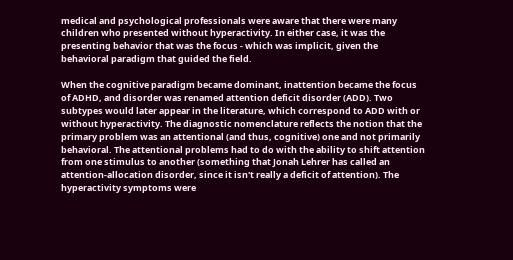medical and psychological professionals were aware that there were many children who presented without hyperactivity. In either case, it was the presenting behavior that was the focus - which was implicit, given the behavioral paradigm that guided the field.

When the cognitive paradigm became dominant, inattention became the focus of ADHD, and disorder was renamed attention deficit disorder (ADD). Two subtypes would later appear in the literature, which correspond to ADD with or without hyperactivity. The diagnostic nomenclature reflects the notion that the primary problem was an attentional (and thus, cognitive) one and not primarily behavioral. The attentional problems had to do with the ability to shift attention from one stimulus to another (something that Jonah Lehrer has called an attention-allocation disorder, since it isn't really a deficit of attention). The hyperactivity symptoms were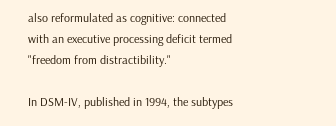also reformulated as cognitive: connected with an executive processing deficit termed "freedom from distractibility."

In DSM-IV, published in 1994, the subtypes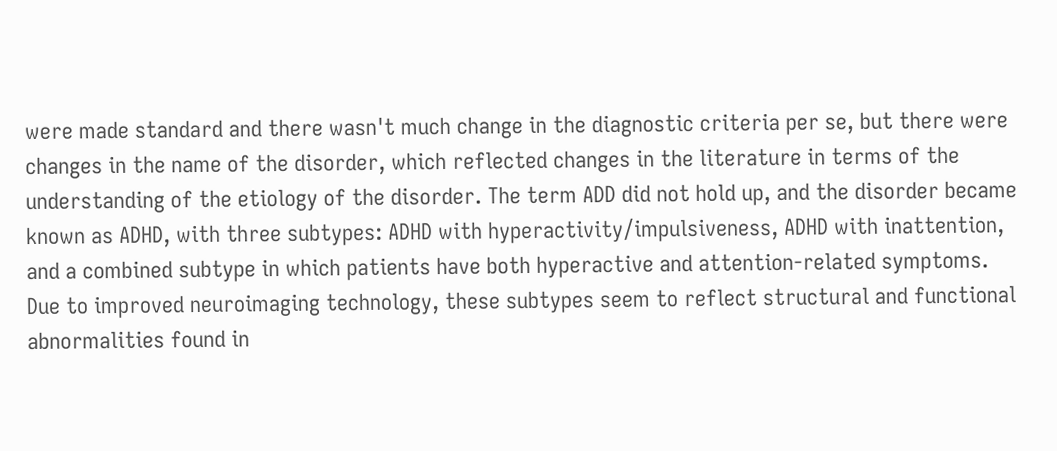were made standard and there wasn't much change in the diagnostic criteria per se, but there were changes in the name of the disorder, which reflected changes in the literature in terms of the understanding of the etiology of the disorder. The term ADD did not hold up, and the disorder became known as ADHD, with three subtypes: ADHD with hyperactivity/impulsiveness, ADHD with inattention, and a combined subtype in which patients have both hyperactive and attention-related symptoms. Due to improved neuroimaging technology, these subtypes seem to reflect structural and functional abnormalities found in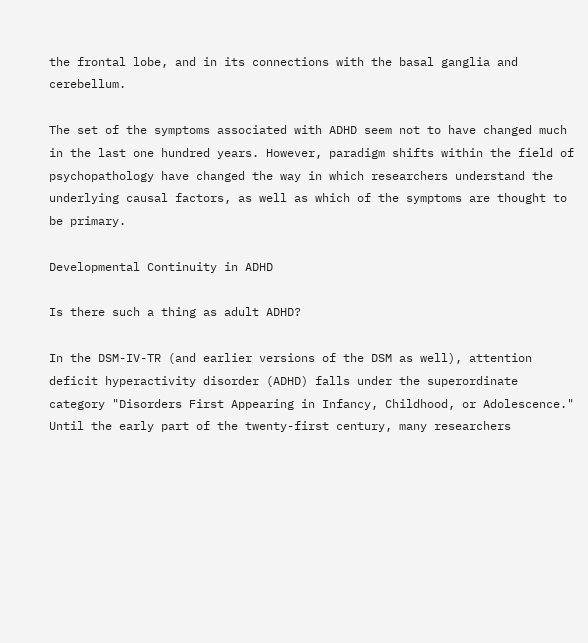the frontal lobe, and in its connections with the basal ganglia and cerebellum.

The set of the symptoms associated with ADHD seem not to have changed much in the last one hundred years. However, paradigm shifts within the field of psychopathology have changed the way in which researchers understand the underlying causal factors, as well as which of the symptoms are thought to be primary.

Developmental Continuity in ADHD

Is there such a thing as adult ADHD?

In the DSM-IV-TR (and earlier versions of the DSM as well), attention deficit hyperactivity disorder (ADHD) falls under the superordinate category "Disorders First Appearing in Infancy, Childhood, or Adolescence." Until the early part of the twenty-first century, many researchers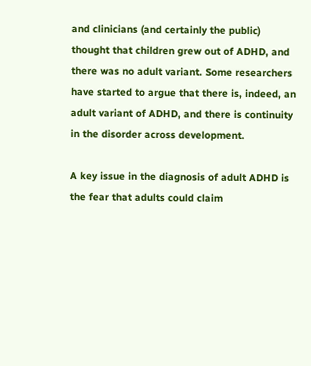and clinicians (and certainly the public) thought that children grew out of ADHD, and there was no adult variant. Some researchers have started to argue that there is, indeed, an adult variant of ADHD, and there is continuity in the disorder across development.

A key issue in the diagnosis of adult ADHD is the fear that adults could claim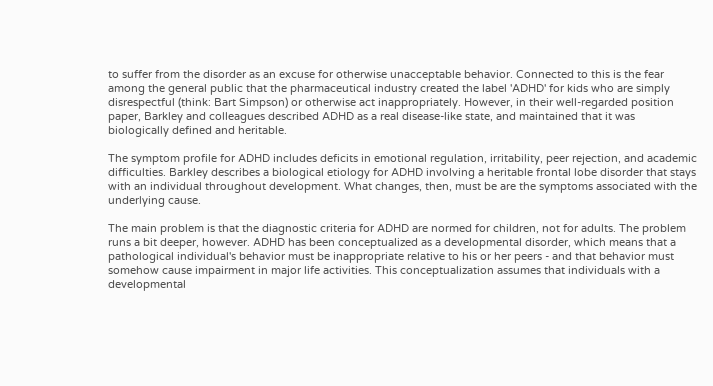to suffer from the disorder as an excuse for otherwise unacceptable behavior. Connected to this is the fear among the general public that the pharmaceutical industry created the label 'ADHD' for kids who are simply disrespectful (think: Bart Simpson) or otherwise act inappropriately. However, in their well-regarded position paper, Barkley and colleagues described ADHD as a real disease-like state, and maintained that it was biologically defined and heritable.

The symptom profile for ADHD includes deficits in emotional regulation, irritability, peer rejection, and academic difficulties. Barkley describes a biological etiology for ADHD involving a heritable frontal lobe disorder that stays with an individual throughout development. What changes, then, must be are the symptoms associated with the underlying cause.

The main problem is that the diagnostic criteria for ADHD are normed for children, not for adults. The problem runs a bit deeper, however. ADHD has been conceptualized as a developmental disorder, which means that a pathological individual's behavior must be inappropriate relative to his or her peers - and that behavior must somehow cause impairment in major life activities. This conceptualization assumes that individuals with a developmental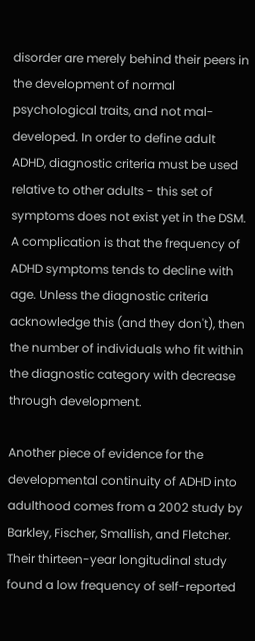disorder are merely behind their peers in the development of normal psychological traits, and not mal-developed. In order to define adult ADHD, diagnostic criteria must be used relative to other adults - this set of symptoms does not exist yet in the DSM. A complication is that the frequency of ADHD symptoms tends to decline with age. Unless the diagnostic criteria acknowledge this (and they don't), then the number of individuals who fit within the diagnostic category with decrease through development.

Another piece of evidence for the developmental continuity of ADHD into adulthood comes from a 2002 study by Barkley, Fischer, Smallish, and Fletcher. Their thirteen-year longitudinal study found a low frequency of self-reported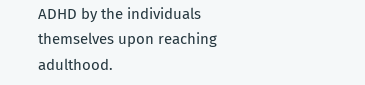ADHD by the individuals themselves upon reaching adulthood.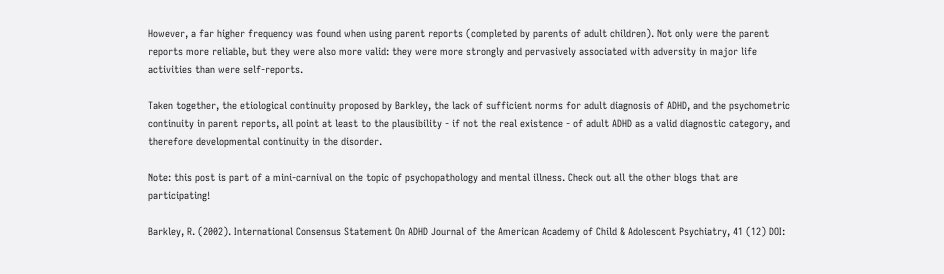However, a far higher frequency was found when using parent reports (completed by parents of adult children). Not only were the parent reports more reliable, but they were also more valid: they were more strongly and pervasively associated with adversity in major life activities than were self-reports.

Taken together, the etiological continuity proposed by Barkley, the lack of sufficient norms for adult diagnosis of ADHD, and the psychometric continuity in parent reports, all point at least to the plausibility - if not the real existence - of adult ADHD as a valid diagnostic category, and therefore developmental continuity in the disorder.

Note: this post is part of a mini-carnival on the topic of psychopathology and mental illness. Check out all the other blogs that are participating!

Barkley, R. (2002). International Consensus Statement On ADHD Journal of the American Academy of Child & Adolescent Psychiatry, 41 (12) DOI: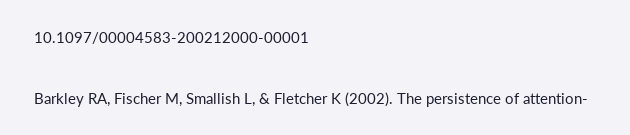10.1097/00004583-200212000-00001

Barkley RA, Fischer M, Smallish L, & Fletcher K (2002). The persistence of attention-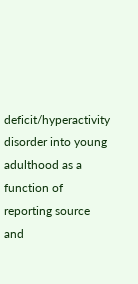deficit/hyperactivity disorder into young adulthood as a function of reporting source and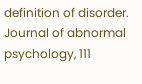definition of disorder. Journal of abnormal psychology, 111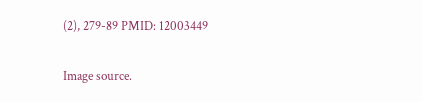(2), 279-89 PMID: 12003449

Image source.